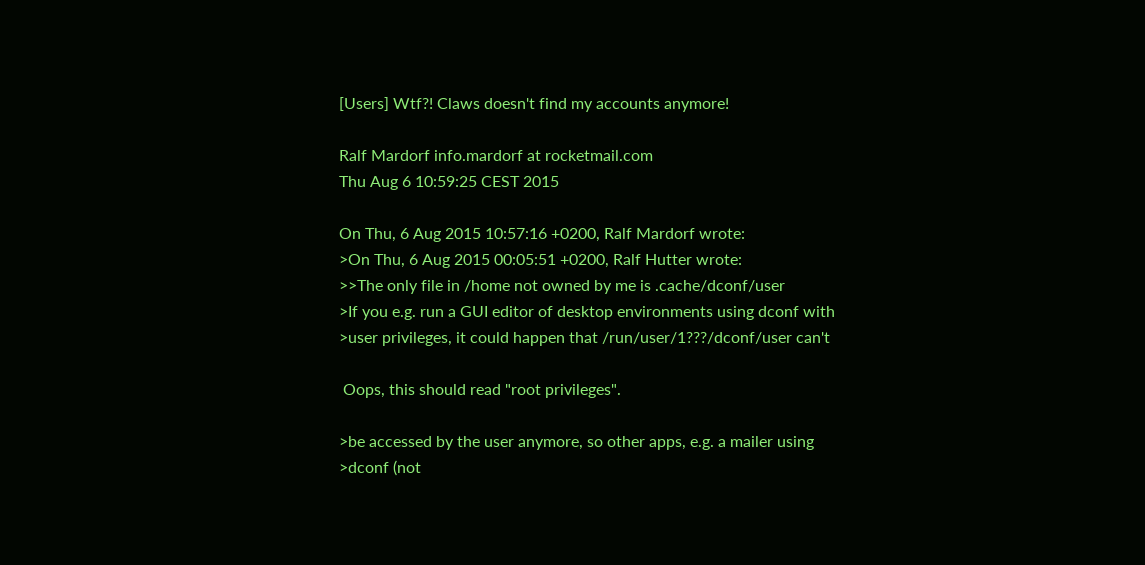[Users] Wtf?! Claws doesn't find my accounts anymore!

Ralf Mardorf info.mardorf at rocketmail.com
Thu Aug 6 10:59:25 CEST 2015

On Thu, 6 Aug 2015 10:57:16 +0200, Ralf Mardorf wrote:
>On Thu, 6 Aug 2015 00:05:51 +0200, Ralf Hutter wrote:
>>The only file in /home not owned by me is .cache/dconf/user
>If you e.g. run a GUI editor of desktop environments using dconf with
>user privileges, it could happen that /run/user/1???/dconf/user can't

 Oops, this should read "root privileges".

>be accessed by the user anymore, so other apps, e.g. a mailer using
>dconf (not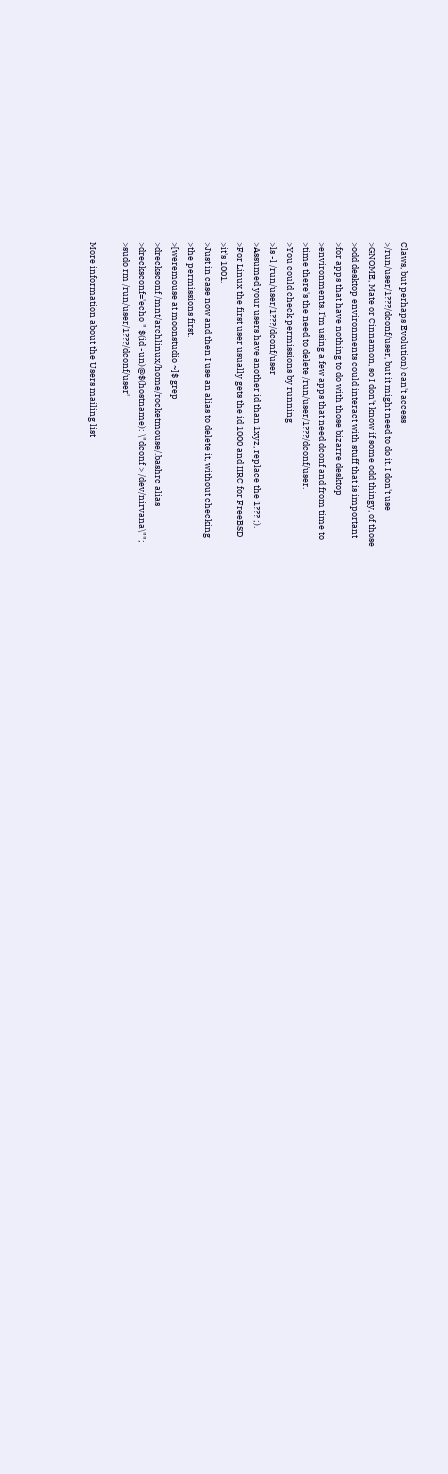Claws, but perhaps Evolution) can't access
>/run/user/1???/dconf/user, but it might need to do it. I don't use
>GNOME, Mate or Cinnamon, so I don't know if some odd thingy, of those
>odd desktop environments could interact with stuff that is important
>for apps that have nothing to do with those bizarre desktop
>environments. I'm using a few apps that need dconf and from time to
>time there's the need to delete /run/user/1???/dconf/user.
>You could check permissions by running
>ls -l /run/user/1???/dconf/user
>Assumed your users have another id than 1xyz, replace the 1??? ;).
>For Linux the first user usually gets the id 1000 and IIRC for FreeBSD
>it's 1001.
>Just in case now and then I use an alias to delete it, without checking
>the permissions first.
>[weremouse at moonstudio ~]$ grep
>drecksconf /mnt/archlinux/home/rocketmouse/.bashrc alias
>drecksconf='echo " $(id -un)@$(hostname): \"dconf > /dev/nirvana\"";
>sudo rm /run/user/1???/dconf/user'

More information about the Users mailing list